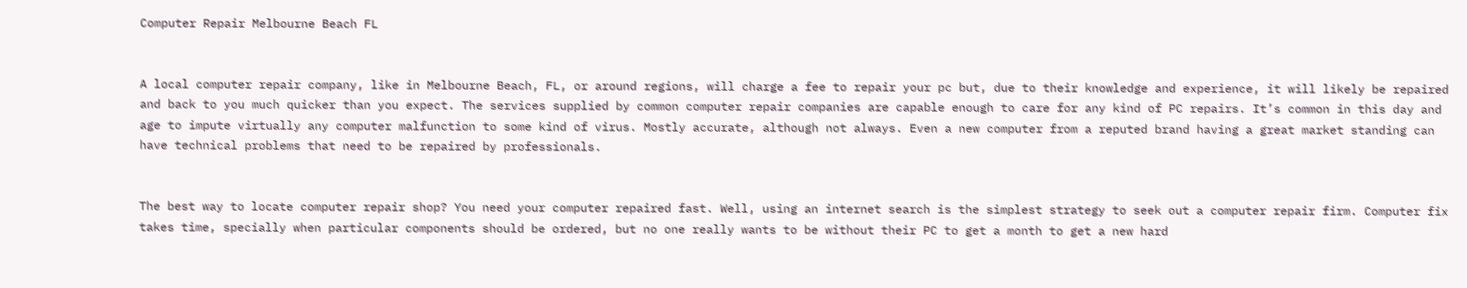Computer Repair Melbourne Beach FL


A local computer repair company, like in Melbourne Beach, FL, or around regions, will charge a fee to repair your pc but, due to their knowledge and experience, it will likely be repaired and back to you much quicker than you expect. The services supplied by common computer repair companies are capable enough to care for any kind of PC repairs. It’s common in this day and age to impute virtually any computer malfunction to some kind of virus. Mostly accurate, although not always. Even a new computer from a reputed brand having a great market standing can have technical problems that need to be repaired by professionals.


The best way to locate computer repair shop? You need your computer repaired fast. Well, using an internet search is the simplest strategy to seek out a computer repair firm. Computer fix takes time, specially when particular components should be ordered, but no one really wants to be without their PC to get a month to get a new hard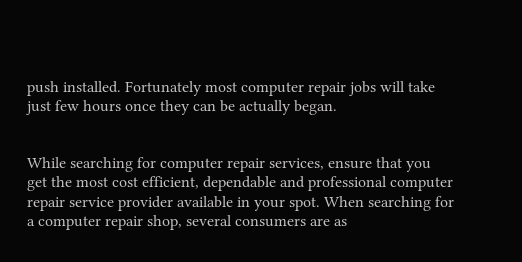push installed. Fortunately most computer repair jobs will take just few hours once they can be actually began.


While searching for computer repair services, ensure that you get the most cost efficient, dependable and professional computer repair service provider available in your spot. When searching for a computer repair shop, several consumers are as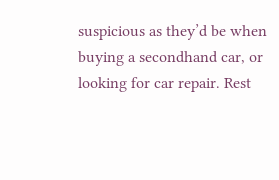suspicious as they’d be when buying a secondhand car, or looking for car repair. Rest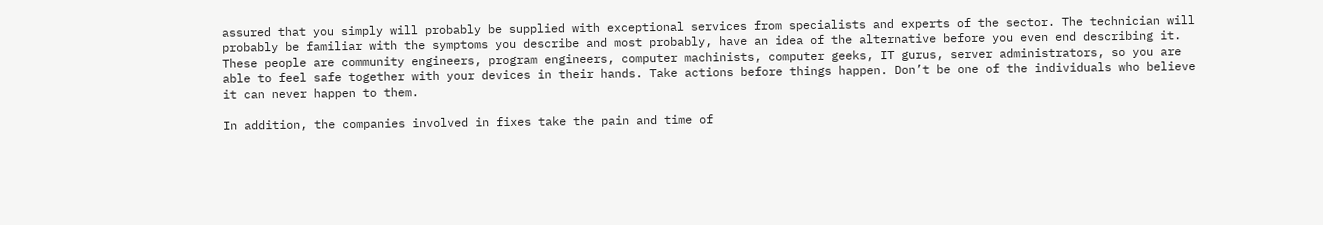assured that you simply will probably be supplied with exceptional services from specialists and experts of the sector. The technician will probably be familiar with the symptoms you describe and most probably, have an idea of the alternative before you even end describing it. These people are community engineers, program engineers, computer machinists, computer geeks, IT gurus, server administrators, so you are able to feel safe together with your devices in their hands. Take actions before things happen. Don’t be one of the individuals who believe it can never happen to them.

In addition, the companies involved in fixes take the pain and time of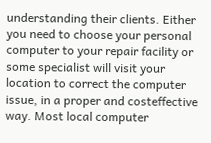understanding their clients. Either you need to choose your personal computer to your repair facility or some specialist will visit your location to correct the computer issue, in a proper and costeffective way. Most local computer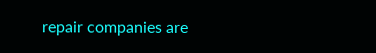repair companies are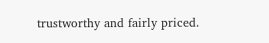trustworthy and fairly priced.